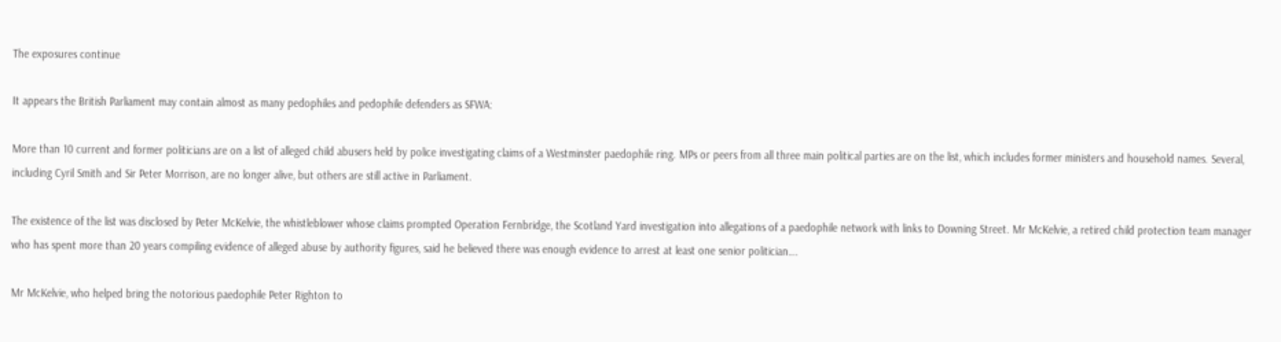The exposures continue

It appears the British Parliament may contain almost as many pedophiles and pedophile defenders as SFWA:

More than 10 current and former politicians are on a list of alleged child abusers held by police investigating claims of a Westminster paedophile ring. MPs or peers from all three main political parties are on the list, which includes former ministers and household names. Several, including Cyril Smith and Sir Peter Morrison, are no longer alive, but others are still active in Parliament.

The existence of the list was disclosed by Peter McKelvie, the whistleblower whose claims prompted Operation Fernbridge, the Scotland Yard investigation into allegations of a paedophile network with links to Downing Street. Mr McKelvie, a retired child protection team manager who has spent more than 20 years compiling evidence of alleged abuse by authority figures, said he believed there was enough evidence to arrest at least one senior politician….

Mr McKelvie, who helped bring the notorious paedophile Peter Righton to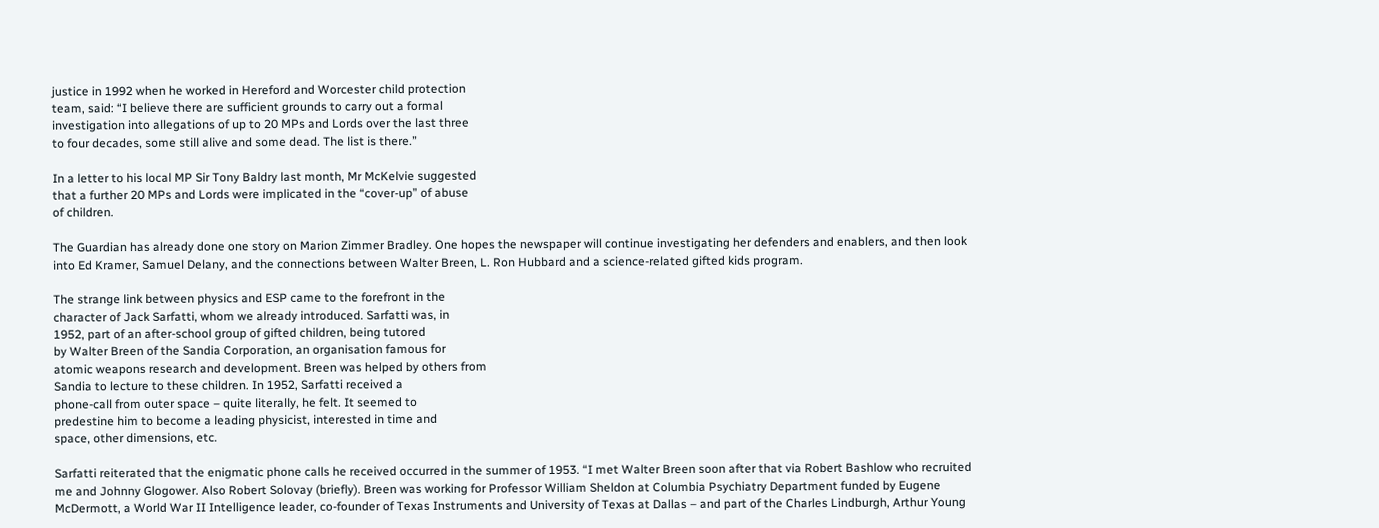justice in 1992 when he worked in Hereford and Worcester child protection
team, said: “I believe there are sufficient grounds to carry out a formal
investigation into allegations of up to 20 MPs and Lords over the last three
to four decades, some still alive and some dead. The list is there.”

In a letter to his local MP Sir Tony Baldry last month, Mr McKelvie suggested
that a further 20 MPs and Lords were implicated in the “cover-up” of abuse
of children.

The Guardian has already done one story on Marion Zimmer Bradley. One hopes the newspaper will continue investigating her defenders and enablers, and then look into Ed Kramer, Samuel Delany, and the connections between Walter Breen, L. Ron Hubbard and a science-related gifted kids program.

The strange link between physics and ESP came to the forefront in the
character of Jack Sarfatti, whom we already introduced. Sarfatti was, in
1952, part of an after-school group of gifted children, being tutored
by Walter Breen of the Sandia Corporation, an organisation famous for
atomic weapons research and development. Breen was helped by others from
Sandia to lecture to these children. In 1952, Sarfatti received a
phone-call from outer space – quite literally, he felt. It seemed to
predestine him to become a leading physicist, interested in time and
space, other dimensions, etc.

Sarfatti reiterated that the enigmatic phone calls he received occurred in the summer of 1953. “I met Walter Breen soon after that via Robert Bashlow who recruited me and Johnny Glogower. Also Robert Solovay (briefly). Breen was working for Professor William Sheldon at Columbia Psychiatry Department funded by Eugene McDermott, a World War II Intelligence leader, co-founder of Texas Instruments and University of Texas at Dallas – and part of the Charles Lindburgh, Arthur Young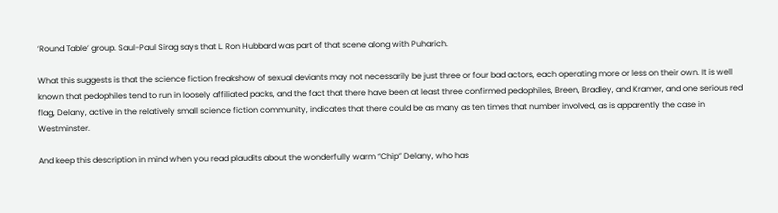‘Round Table’ group. Saul-Paul Sirag says that L. Ron Hubbard was part of that scene along with Puharich.

What this suggests is that the science fiction freakshow of sexual deviants may not necessarily be just three or four bad actors, each operating more or less on their own. It is well known that pedophiles tend to run in loosely affiliated packs, and the fact that there have been at least three confirmed pedophiles, Breen, Bradley, and Kramer, and one serious red flag, Delany, active in the relatively small science fiction community, indicates that there could be as many as ten times that number involved, as is apparently the case in Westminster.

And keep this description in mind when you read plaudits about the wonderfully warm “Chip” Delany, who has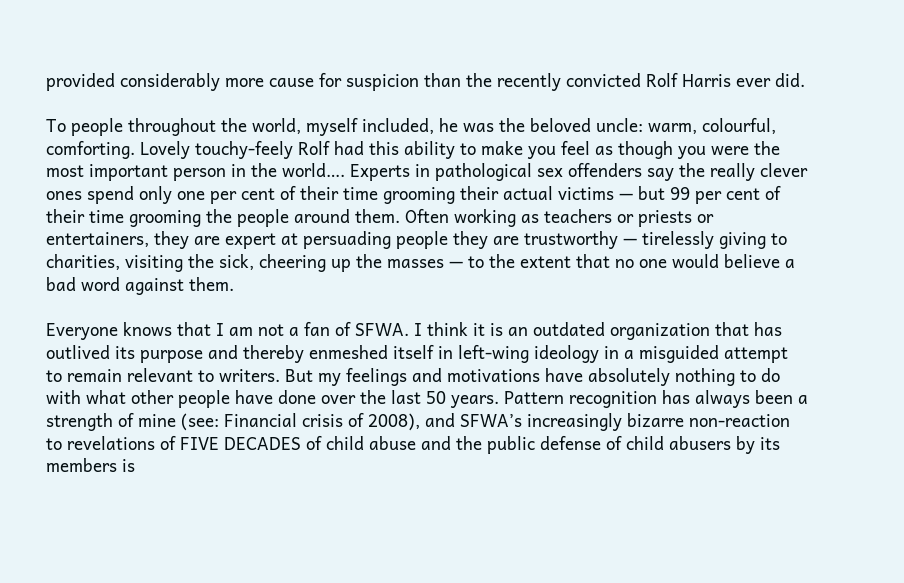provided considerably more cause for suspicion than the recently convicted Rolf Harris ever did.

To people throughout the world, myself included, he was the beloved uncle: warm, colourful, comforting. Lovely touchy-feely Rolf had this ability to make you feel as though you were the most important person in the world…. Experts in pathological sex offenders say the really clever ones spend only one per cent of their time grooming their actual victims — but 99 per cent of their time grooming the people around them. Often working as teachers or priests or entertainers, they are expert at persuading people they are trustworthy — tirelessly giving to charities, visiting the sick, cheering up the masses — to the extent that no one would believe a bad word against them.

Everyone knows that I am not a fan of SFWA. I think it is an outdated organization that has outlived its purpose and thereby enmeshed itself in left-wing ideology in a misguided attempt to remain relevant to writers. But my feelings and motivations have absolutely nothing to do with what other people have done over the last 50 years. Pattern recognition has always been a strength of mine (see: Financial crisis of 2008), and SFWA’s increasingly bizarre non-reaction to revelations of FIVE DECADES of child abuse and the public defense of child abusers by its members is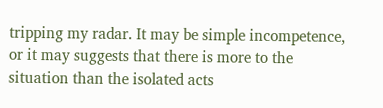tripping my radar. It may be simple incompetence, or it may suggests that there is more to the situation than the isolated acts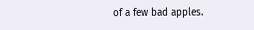of a few bad apples.